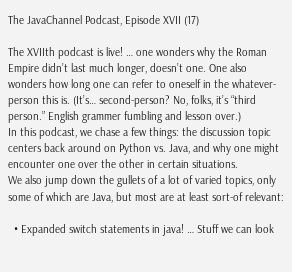The JavaChannel Podcast, Episode XVII (17)

The XVIIth podcast is live! … one wonders why the Roman Empire didn’t last much longer, doesn’t one. One also wonders how long one can refer to oneself in the whatever-person this is. (It’s… second-person? No, folks, it’s “third person.” English grammer fumbling and lesson over.)
In this podcast, we chase a few things: the discussion topic centers back around on Python vs. Java, and why one might encounter one over the other in certain situations.
We also jump down the gullets of a lot of varied topics, only some of which are Java, but most are at least sort-of relevant:

  • Expanded switch statements in java! … Stuff we can look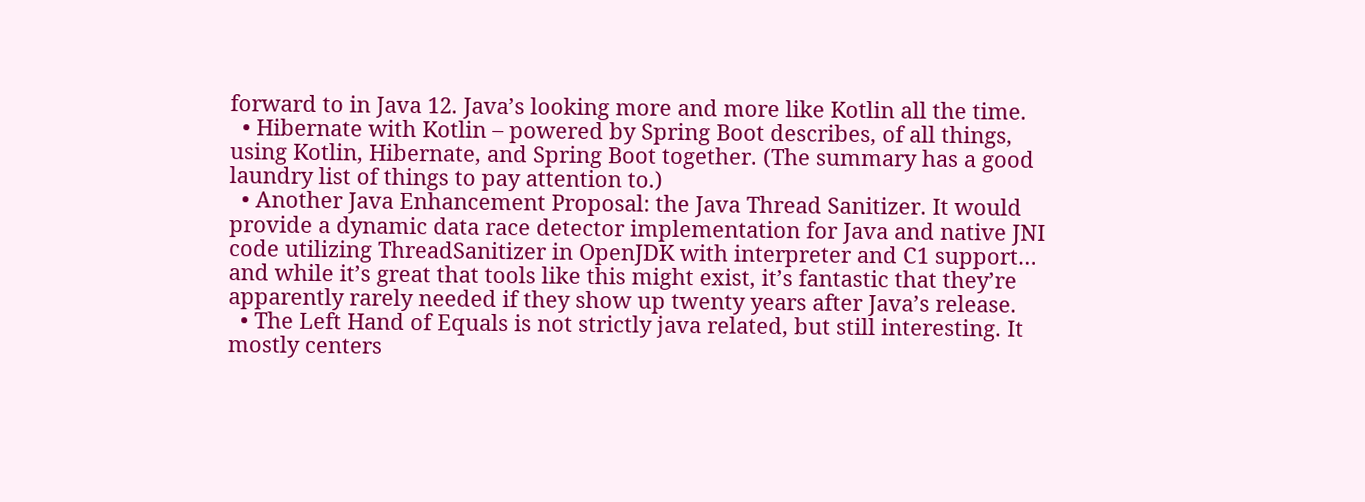forward to in Java 12. Java’s looking more and more like Kotlin all the time.
  • Hibernate with Kotlin – powered by Spring Boot describes, of all things, using Kotlin, Hibernate, and Spring Boot together. (The summary has a good laundry list of things to pay attention to.)
  • Another Java Enhancement Proposal: the Java Thread Sanitizer. It would provide a dynamic data race detector implementation for Java and native JNI code utilizing ThreadSanitizer in OpenJDK with interpreter and C1 support… and while it’s great that tools like this might exist, it’s fantastic that they’re apparently rarely needed if they show up twenty years after Java’s release.
  • The Left Hand of Equals is not strictly java related, but still interesting. It mostly centers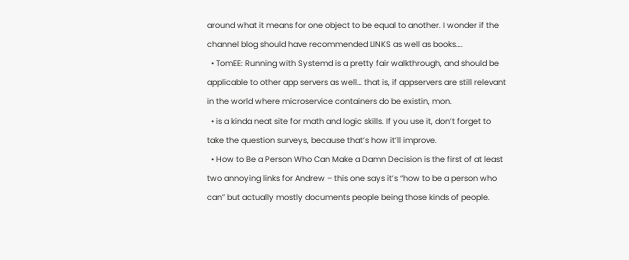around what it means for one object to be equal to another. I wonder if the channel blog should have recommended LINKS as well as books….
  • TomEE: Running with Systemd is a pretty fair walkthrough, and should be applicable to other app servers as well… that is, if appservers are still relevant in the world where microservice containers do be existin, mon.
  • is a kinda neat site for math and logic skills. If you use it, don’t forget to take the question surveys, because that’s how it’ll improve.
  • How to Be a Person Who Can Make a Damn Decision is the first of at least two annoying links for Andrew – this one says it’s “how to be a person who can” but actually mostly documents people being those kinds of people.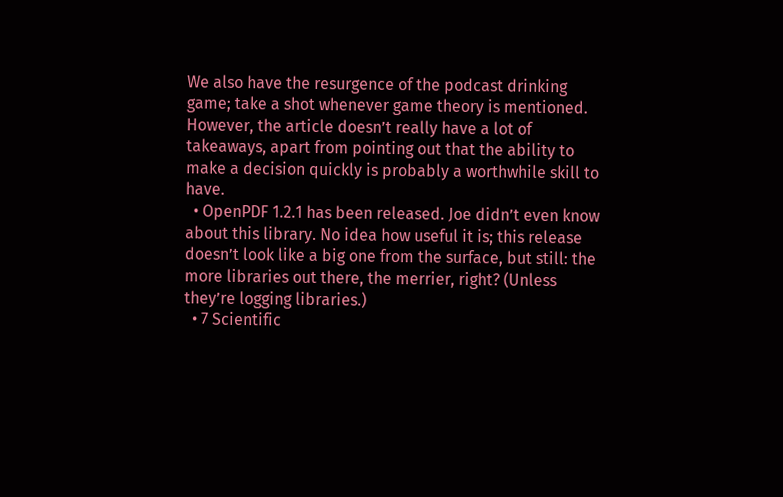We also have the resurgence of the podcast drinking game; take a shot whenever game theory is mentioned. However, the article doesn’t really have a lot of takeaways, apart from pointing out that the ability to make a decision quickly is probably a worthwhile skill to have.
  • OpenPDF 1.2.1 has been released. Joe didn’t even know about this library. No idea how useful it is; this release doesn’t look like a big one from the surface, but still: the more libraries out there, the merrier, right? (Unless they’re logging libraries.)
  • 7 Scientific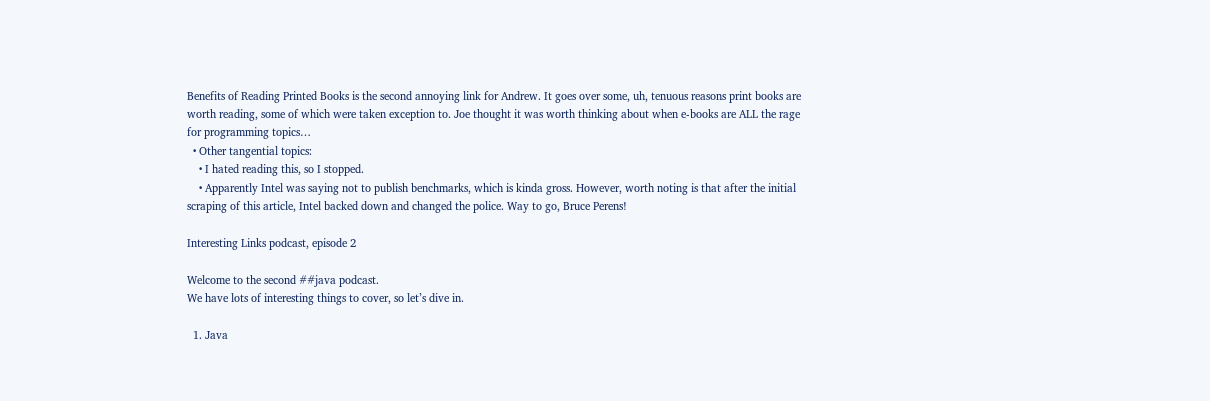Benefits of Reading Printed Books is the second annoying link for Andrew. It goes over some, uh, tenuous reasons print books are worth reading, some of which were taken exception to. Joe thought it was worth thinking about when e-books are ALL the rage for programming topics…
  • Other tangential topics:
    • I hated reading this, so I stopped.
    • Apparently Intel was saying not to publish benchmarks, which is kinda gross. However, worth noting is that after the initial scraping of this article, Intel backed down and changed the police. Way to go, Bruce Perens!

Interesting Links podcast, episode 2

Welcome to the second ##java podcast.
We have lots of interesting things to cover, so let’s dive in.

  1. Java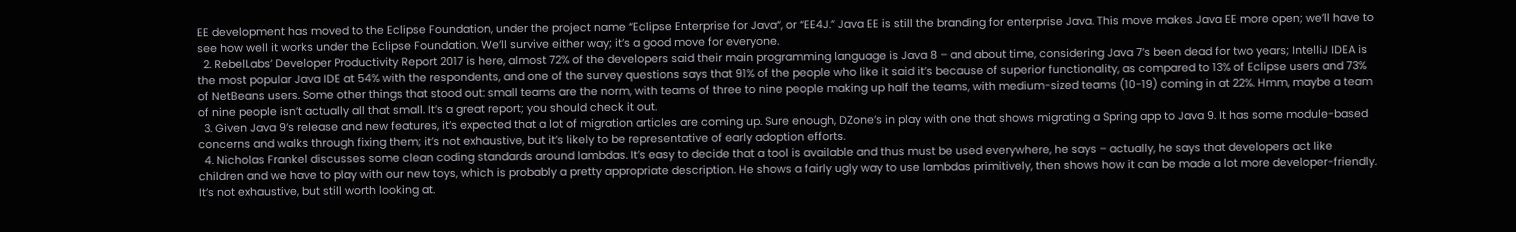EE development has moved to the Eclipse Foundation, under the project name “Eclipse Enterprise for Java“, or “EE4J.” Java EE is still the branding for enterprise Java. This move makes Java EE more open; we’ll have to see how well it works under the Eclipse Foundation. We’ll survive either way; it’s a good move for everyone.
  2. RebelLabs’ Developer Productivity Report 2017 is here, almost 72% of the developers said their main programming language is Java 8 – and about time, considering Java 7’s been dead for two years; IntelliJ IDEA is the most popular Java IDE at 54% with the respondents, and one of the survey questions says that 91% of the people who like it said it’s because of superior functionality, as compared to 13% of Eclipse users and 73% of NetBeans users. Some other things that stood out: small teams are the norm, with teams of three to nine people making up half the teams, with medium-sized teams (10-19) coming in at 22%. Hmm, maybe a team of nine people isn’t actually all that small. It’s a great report; you should check it out.
  3. Given Java 9’s release and new features, it’s expected that a lot of migration articles are coming up. Sure enough, DZone’s in play with one that shows migrating a Spring app to Java 9. It has some module-based concerns and walks through fixing them; it’s not exhaustive, but it’s likely to be representative of early adoption efforts.
  4. Nicholas Frankel discusses some clean coding standards around lambdas. It’s easy to decide that a tool is available and thus must be used everywhere, he says – actually, he says that developers act like children and we have to play with our new toys, which is probably a pretty appropriate description. He shows a fairly ugly way to use lambdas primitively, then shows how it can be made a lot more developer-friendly. It’s not exhaustive, but still worth looking at.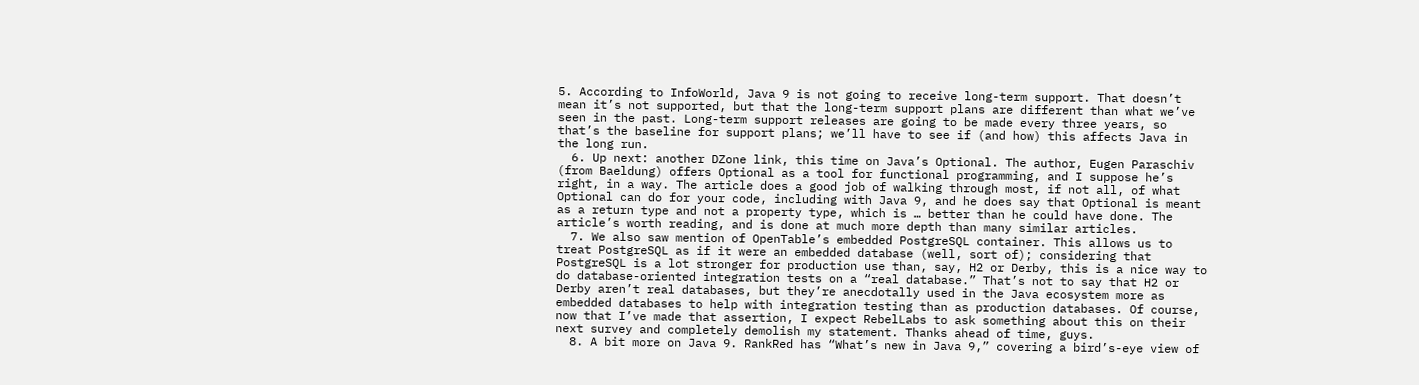5. According to InfoWorld, Java 9 is not going to receive long-term support. That doesn’t mean it’s not supported, but that the long-term support plans are different than what we’ve seen in the past. Long-term support releases are going to be made every three years, so that’s the baseline for support plans; we’ll have to see if (and how) this affects Java in the long run.
  6. Up next: another DZone link, this time on Java’s Optional. The author, Eugen Paraschiv (from Baeldung) offers Optional as a tool for functional programming, and I suppose he’s right, in a way. The article does a good job of walking through most, if not all, of what Optional can do for your code, including with Java 9, and he does say that Optional is meant as a return type and not a property type, which is … better than he could have done. The article’s worth reading, and is done at much more depth than many similar articles.
  7. We also saw mention of OpenTable’s embedded PostgreSQL container. This allows us to treat PostgreSQL as if it were an embedded database (well, sort of); considering that PostgreSQL is a lot stronger for production use than, say, H2 or Derby, this is a nice way to do database-oriented integration tests on a “real database.” That’s not to say that H2 or Derby aren’t real databases, but they’re anecdotally used in the Java ecosystem more as embedded databases to help with integration testing than as production databases. Of course, now that I’ve made that assertion, I expect RebelLabs to ask something about this on their next survey and completely demolish my statement. Thanks ahead of time, guys.
  8. A bit more on Java 9. RankRed has “What’s new in Java 9,” covering a bird’s-eye view of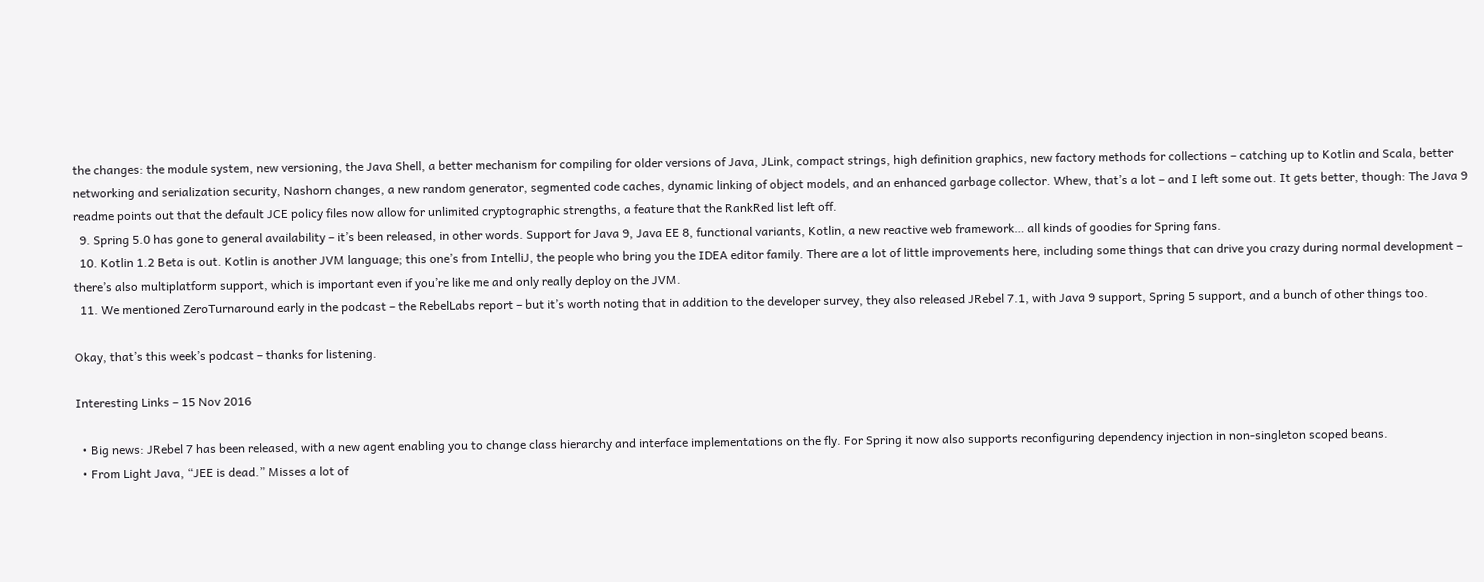the changes: the module system, new versioning, the Java Shell, a better mechanism for compiling for older versions of Java, JLink, compact strings, high definition graphics, new factory methods for collections – catching up to Kotlin and Scala, better networking and serialization security, Nashorn changes, a new random generator, segmented code caches, dynamic linking of object models, and an enhanced garbage collector. Whew, that’s a lot – and I left some out. It gets better, though: The Java 9 readme points out that the default JCE policy files now allow for unlimited cryptographic strengths, a feature that the RankRed list left off.
  9. Spring 5.0 has gone to general availability – it’s been released, in other words. Support for Java 9, Java EE 8, functional variants, Kotlin, a new reactive web framework… all kinds of goodies for Spring fans.
  10. Kotlin 1.2 Beta is out. Kotlin is another JVM language; this one’s from IntelliJ, the people who bring you the IDEA editor family. There are a lot of little improvements here, including some things that can drive you crazy during normal development – there’s also multiplatform support, which is important even if you’re like me and only really deploy on the JVM.
  11. We mentioned ZeroTurnaround early in the podcast – the RebelLabs report – but it’s worth noting that in addition to the developer survey, they also released JRebel 7.1, with Java 9 support, Spring 5 support, and a bunch of other things too.

Okay, that’s this week’s podcast – thanks for listening.

Interesting Links – 15 Nov 2016

  • Big news: JRebel 7 has been released, with a new agent enabling you to change class hierarchy and interface implementations on the fly. For Spring it now also supports reconfiguring dependency injection in non-singleton scoped beans.
  • From Light Java, “JEE is dead.” Misses a lot of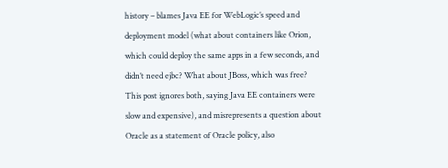history – blames Java EE for WebLogic’s speed and deployment model (what about containers like Orion, which could deploy the same apps in a few seconds, and didn’t need ejbc? What about JBoss, which was free? This post ignores both, saying Java EE containers were slow and expensive), and misrepresents a question about Oracle as a statement of Oracle policy, also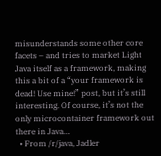misunderstands some other core facets – and tries to market Light Java itself as a framework, making this a bit of a “your framework is dead! Use mine!” post, but it’s still interesting. Of course, it’s not the only microcontainer framework out there in Java…
  • From /r/java, Jadler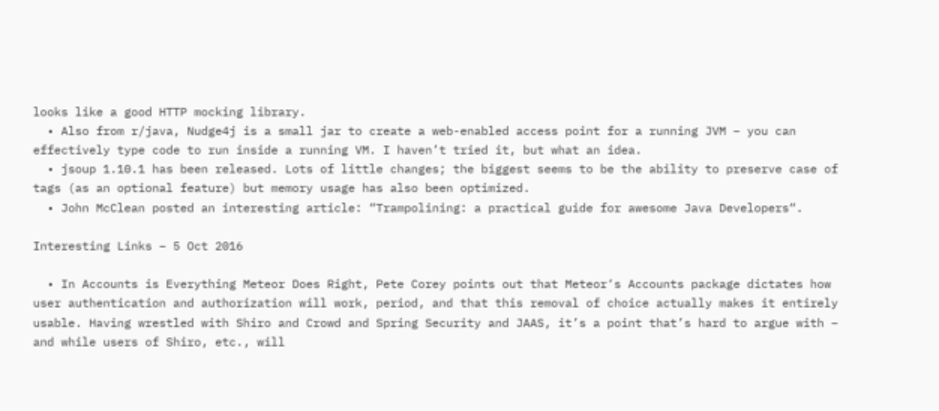looks like a good HTTP mocking library.
  • Also from r/java, Nudge4j is a small jar to create a web-enabled access point for a running JVM – you can effectively type code to run inside a running VM. I haven’t tried it, but what an idea.
  • jsoup 1.10.1 has been released. Lots of little changes; the biggest seems to be the ability to preserve case of tags (as an optional feature) but memory usage has also been optimized.
  • John McClean posted an interesting article: “Trampolining: a practical guide for awesome Java Developers“.

Interesting Links – 5 Oct 2016

  • In Accounts is Everything Meteor Does Right, Pete Corey points out that Meteor‘s Accounts package dictates how user authentication and authorization will work, period, and that this removal of choice actually makes it entirely usable. Having wrestled with Shiro and Crowd and Spring Security and JAAS, it’s a point that’s hard to argue with – and while users of Shiro, etc., will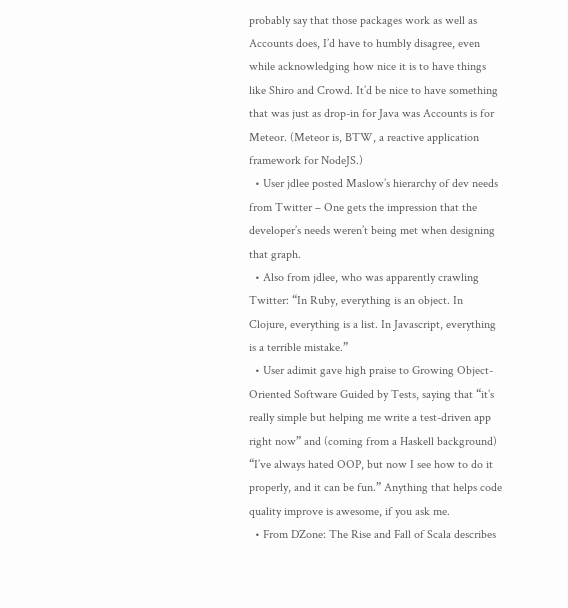probably say that those packages work as well as Accounts does, I’d have to humbly disagree, even while acknowledging how nice it is to have things like Shiro and Crowd. It’d be nice to have something that was just as drop-in for Java was Accounts is for Meteor. (Meteor is, BTW, a reactive application framework for NodeJS.)
  • User jdlee posted Maslow’s hierarchy of dev needs from Twitter – One gets the impression that the developer’s needs weren’t being met when designing that graph.
  • Also from jdlee, who was apparently crawling Twitter: “In Ruby, everything is an object. In Clojure, everything is a list. In Javascript, everything is a terrible mistake.”
  • User adimit gave high praise to Growing Object-Oriented Software Guided by Tests, saying that “it’s really simple but helping me write a test-driven app right now” and (coming from a Haskell background) “I’ve always hated OOP, but now I see how to do it properly, and it can be fun.” Anything that helps code quality improve is awesome, if you ask me.
  • From DZone: The Rise and Fall of Scala describes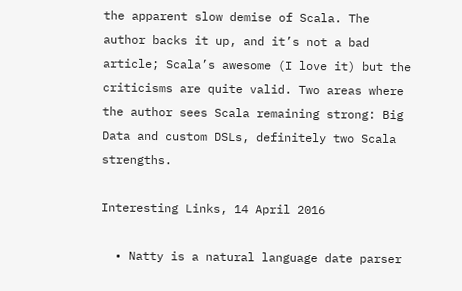the apparent slow demise of Scala. The author backs it up, and it’s not a bad article; Scala’s awesome (I love it) but the criticisms are quite valid. Two areas where the author sees Scala remaining strong: Big Data and custom DSLs, definitely two Scala strengths.

Interesting Links, 14 April 2016

  • Natty is a natural language date parser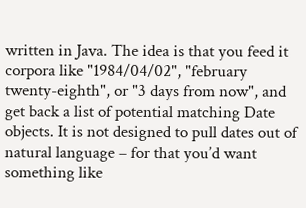written in Java. The idea is that you feed it corpora like "1984/04/02", "february twenty-eighth", or "3 days from now", and get back a list of potential matching Date objects. It is not designed to pull dates out of natural language – for that you’d want something like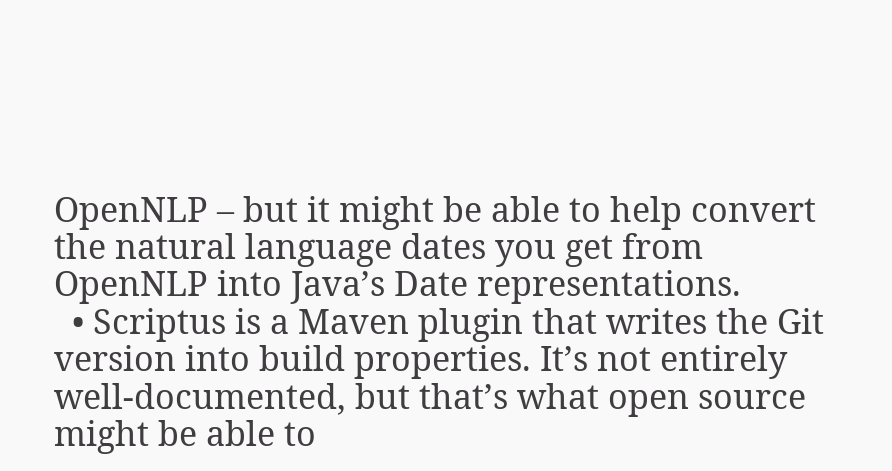OpenNLP – but it might be able to help convert the natural language dates you get from OpenNLP into Java’s Date representations.
  • Scriptus is a Maven plugin that writes the Git version into build properties. It’s not entirely well-documented, but that’s what open source might be able to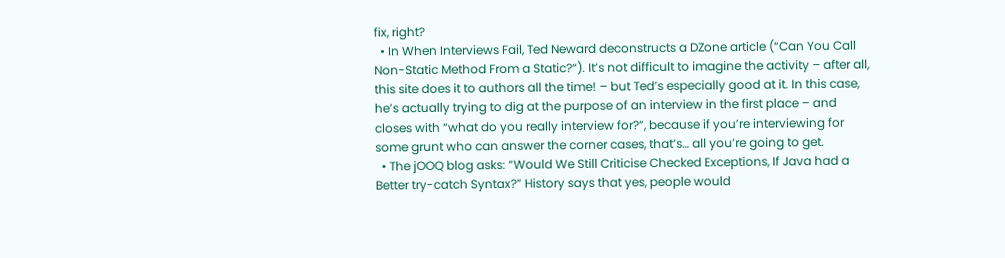fix, right?
  • In When Interviews Fail, Ted Neward deconstructs a DZone article (“Can You Call Non-Static Method From a Static?“). It’s not difficult to imagine the activity – after all, this site does it to authors all the time! – but Ted’s especially good at it. In this case, he’s actually trying to dig at the purpose of an interview in the first place – and closes with “what do you really interview for?”, because if you’re interviewing for some grunt who can answer the corner cases, that’s… all you’re going to get.
  • The jOOQ blog asks: “Would We Still Criticise Checked Exceptions, If Java had a Better try-catch Syntax?” History says that yes, people would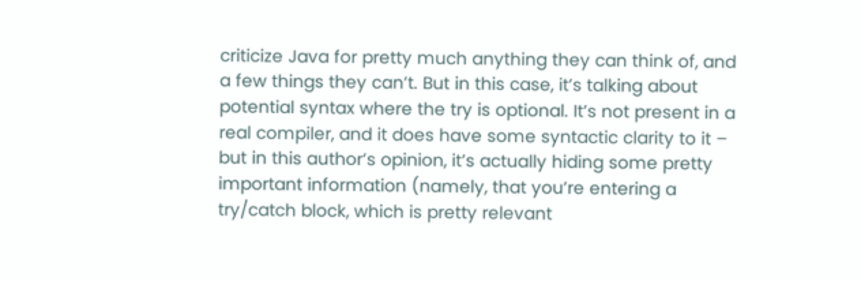criticize Java for pretty much anything they can think of, and a few things they can’t. But in this case, it’s talking about potential syntax where the try is optional. It’s not present in a real compiler, and it does have some syntactic clarity to it – but in this author’s opinion, it’s actually hiding some pretty important information (namely, that you’re entering a try/catch block, which is pretty relevant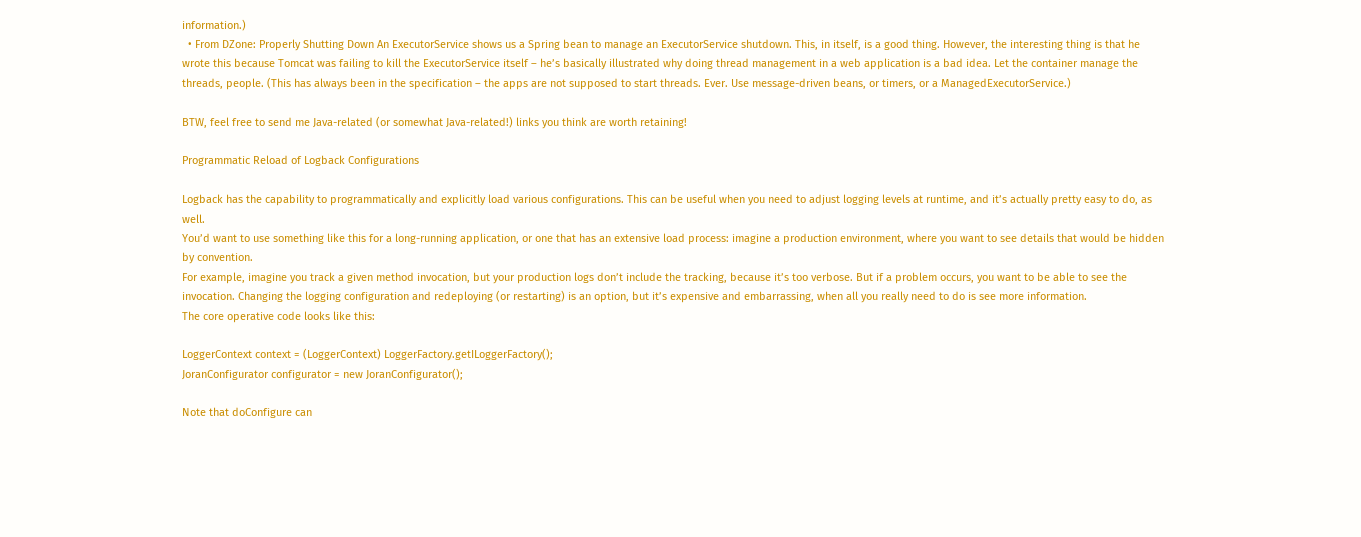information.)
  • From DZone: Properly Shutting Down An ExecutorService shows us a Spring bean to manage an ExecutorService shutdown. This, in itself, is a good thing. However, the interesting thing is that he wrote this because Tomcat was failing to kill the ExecutorService itself – he’s basically illustrated why doing thread management in a web application is a bad idea. Let the container manage the threads, people. (This has always been in the specification – the apps are not supposed to start threads. Ever. Use message-driven beans, or timers, or a ManagedExecutorService.)

BTW, feel free to send me Java-related (or somewhat Java-related!) links you think are worth retaining!

Programmatic Reload of Logback Configurations

Logback has the capability to programmatically and explicitly load various configurations. This can be useful when you need to adjust logging levels at runtime, and it’s actually pretty easy to do, as well.
You’d want to use something like this for a long-running application, or one that has an extensive load process: imagine a production environment, where you want to see details that would be hidden by convention.
For example, imagine you track a given method invocation, but your production logs don’t include the tracking, because it’s too verbose. But if a problem occurs, you want to be able to see the invocation. Changing the logging configuration and redeploying (or restarting) is an option, but it’s expensive and embarrassing, when all you really need to do is see more information.
The core operative code looks like this:

LoggerContext context = (LoggerContext) LoggerFactory.getILoggerFactory();
JoranConfigurator configurator = new JoranConfigurator();

Note that doConfigure can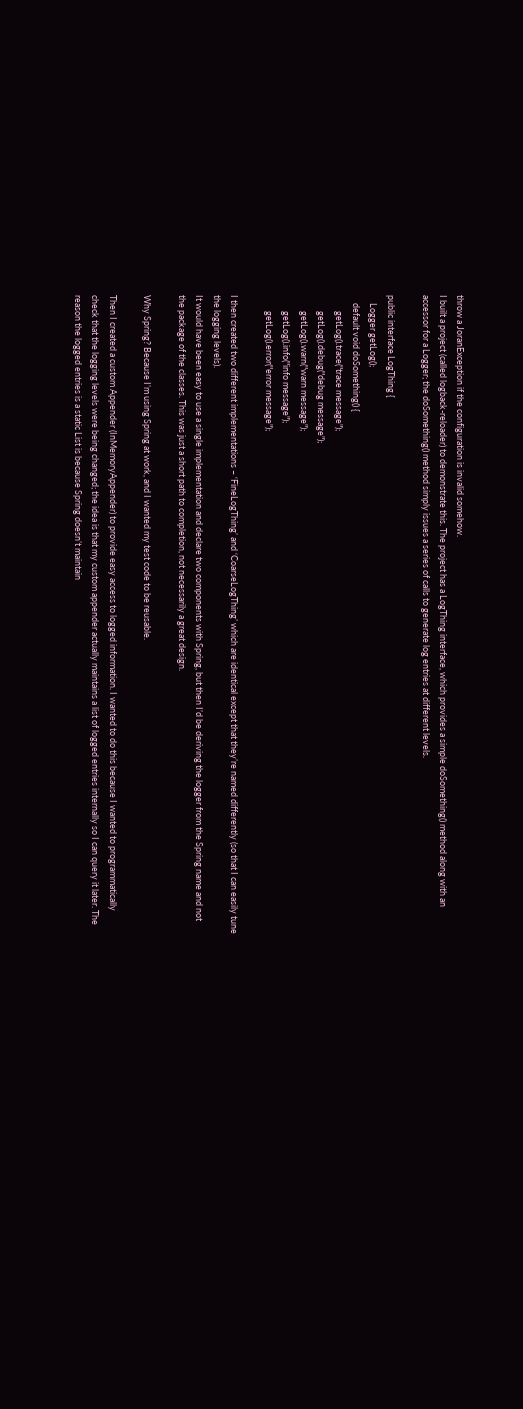throw a JoranException if the configuration is invalid somehow.
I built a project (called logback-reloader) to demonstrate this. The project has a LogThing interface, which provides a simple doSomething() method along with an accessor for a Logger; the doSomething() method simply issues a series of calls to generate log entries at different levels.

public interface LogThing {
    Logger getLog();
    default void doSomething() {
        getLog().trace("trace message");
        getLog().debug("debug message");
        getLog().warn("warn message");
        getLog().info("info message");
        getLog().error("error message");

I then created two different implementations – ‘FineLogThing’ and ‘CoarseLogThing’ which are identical except that they’re named differently (so that I can easily tune the logging levels).
It would have been easy to use a single implementation and declare two components with Spring, but then I’d be deriving the logger from the Spring name and not the package of the classes. This was just a short path to completion, not necessarily a great design.

Why Spring? Because I’m using Spring at work, and I wanted my test code to be reusable.

Then I created a custom Appender (InMemoryAppender) to provide easy access to logged information. I wanted to do this because I wanted to programmatically check that the logging levels were being changed; the idea is that my custom appender actually maintains a list of logged entries internally so I can query it later. The reason the logged entries is a static List is because Spring doesn’t maintain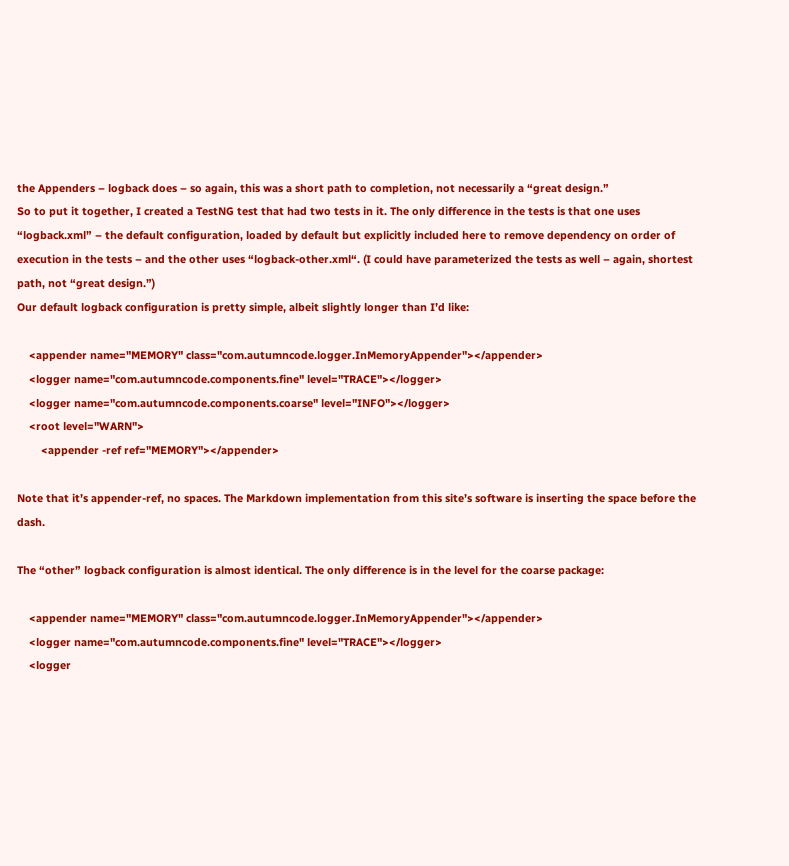the Appenders – logback does – so again, this was a short path to completion, not necessarily a “great design.”
So to put it together, I created a TestNG test that had two tests in it. The only difference in the tests is that one uses “logback.xml” – the default configuration, loaded by default but explicitly included here to remove dependency on order of execution in the tests – and the other uses “logback-other.xml“. (I could have parameterized the tests as well – again, shortest path, not “great design.”)
Our default logback configuration is pretty simple, albeit slightly longer than I’d like:

    <appender name="MEMORY" class="com.autumncode.logger.InMemoryAppender"></appender>
    <logger name="com.autumncode.components.fine" level="TRACE"></logger>
    <logger name="com.autumncode.components.coarse" level="INFO"></logger>
    <root level="WARN">
        <appender -ref ref="MEMORY"></appender>

Note that it’s appender-ref, no spaces. The Markdown implementation from this site’s software is inserting the space before the dash.

The “other” logback configuration is almost identical. The only difference is in the level for the coarse package:

    <appender name="MEMORY" class="com.autumncode.logger.InMemoryAppender"></appender>
    <logger name="com.autumncode.components.fine" level="TRACE"></logger>
    <logger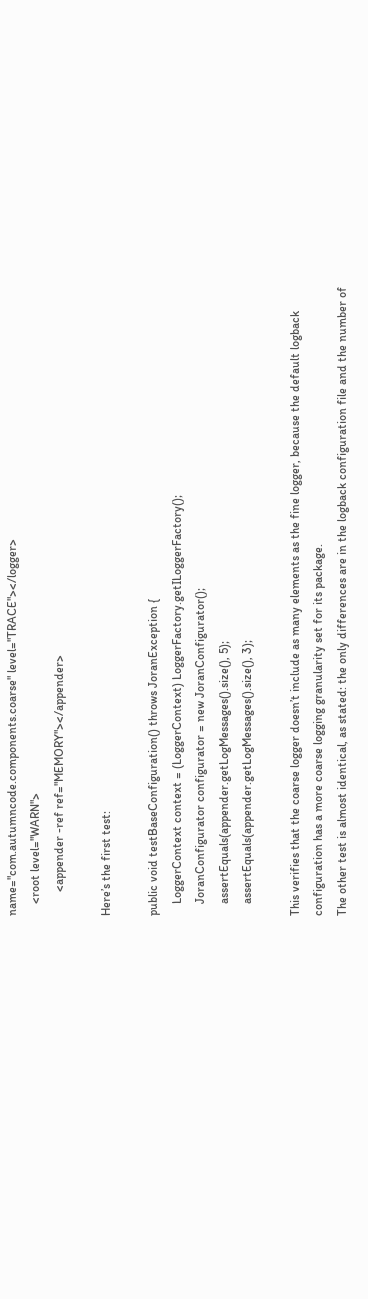name="com.autumncode.components.coarse" level="TRACE"></logger>
    <root level="WARN">
        <appender -ref ref="MEMORY"></appender>

Here’s the first test:

public void testBaseConfiguration() throws JoranException {
    LoggerContext context = (LoggerContext) LoggerFactory.getILoggerFactory();
    JoranConfigurator configurator = new JoranConfigurator();
    assertEquals(appender.getLogMessages().size(), 5);
    assertEquals(appender.getLogMessages().size(), 3);

This verifies that the coarse logger doesn’t include as many elements as the fine logger, because the default logback configuration has a more coarse logging granularity set for its package.
The other test is almost identical, as stated: the only differences are in the logback configuration file and the number of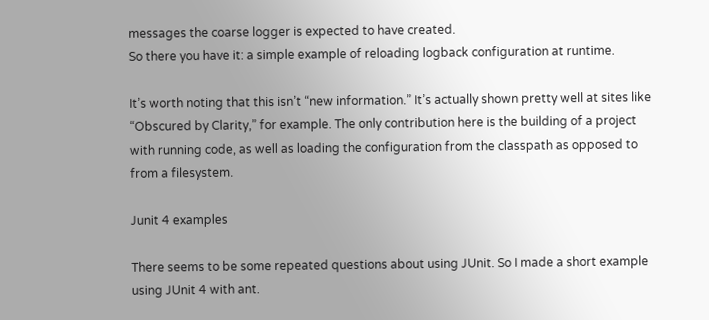messages the coarse logger is expected to have created.
So there you have it: a simple example of reloading logback configuration at runtime.

It’s worth noting that this isn’t “new information.” It’s actually shown pretty well at sites like “Obscured by Clarity,” for example. The only contribution here is the building of a project with running code, as well as loading the configuration from the classpath as opposed to from a filesystem.

Junit 4 examples

There seems to be some repeated questions about using JUnit. So I made a short example using JUnit 4 with ant.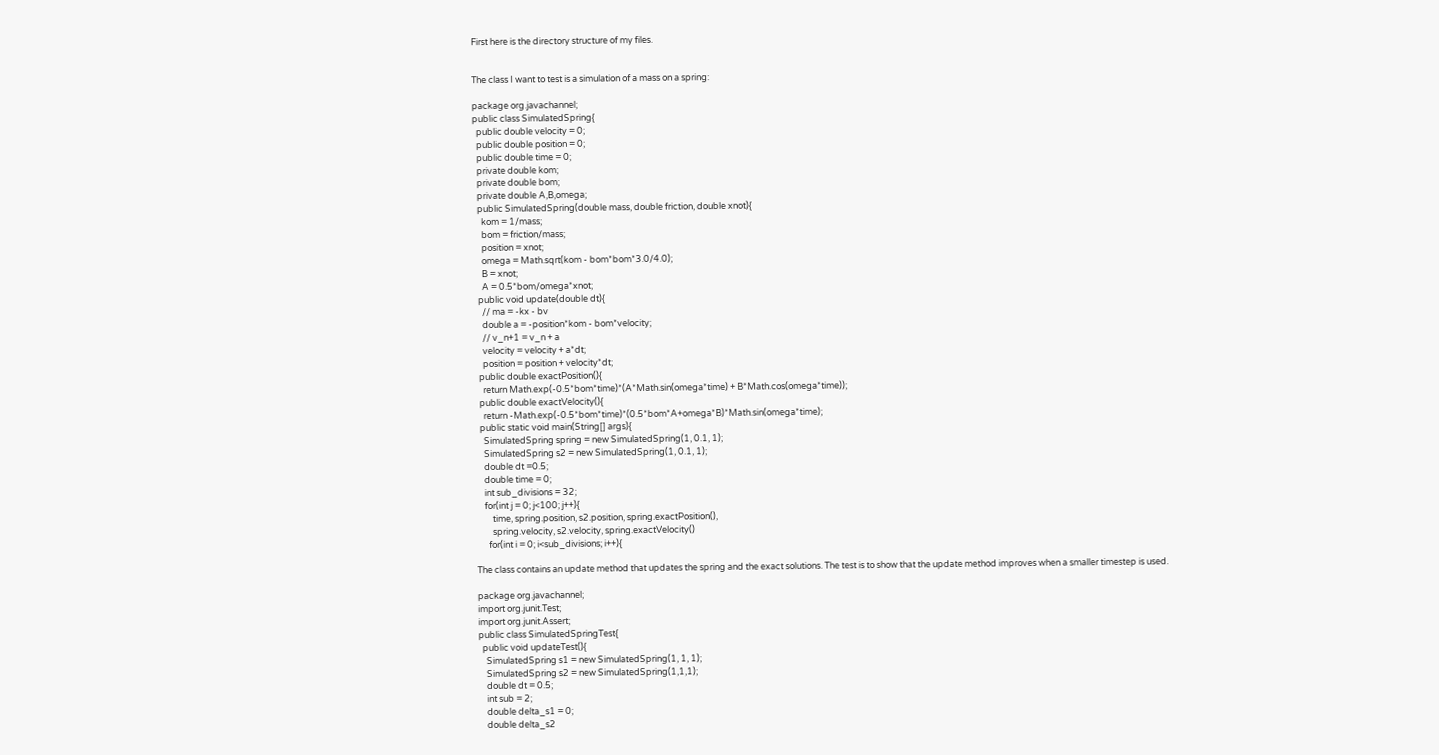First here is the directory structure of my files.


The class I want to test is a simulation of a mass on a spring:

package org.javachannel;
public class SimulatedSpring{
  public double velocity = 0;
  public double position = 0;
  public double time = 0;
  private double kom;
  private double bom;
  private double A,B,omega;
  public SimulatedSpring(double mass, double friction, double xnot){
    kom = 1/mass;
    bom = friction/mass;
    position = xnot;
    omega = Math.sqrt(kom - bom*bom*3.0/4.0);
    B = xnot;
    A = 0.5*bom/omega*xnot;
  public void update(double dt){
    // ma = -kx - bv
    double a = -position*kom - bom*velocity;
    // v_n+1 = v_n + a
    velocity = velocity + a*dt;
    position = position + velocity*dt;
  public double exactPosition(){
    return Math.exp(-0.5*bom*time)*(A*Math.sin(omega*time) + B*Math.cos(omega*time));
  public double exactVelocity(){
    return -Math.exp(-0.5*bom*time)*(0.5*bom*A+omega*B)*Math.sin(omega*time);
  public static void main(String[] args){
    SimulatedSpring spring = new SimulatedSpring(1, 0.1, 1);
    SimulatedSpring s2 = new SimulatedSpring(1, 0.1, 1);
    double dt =0.5;
    double time = 0;
    int sub_divisions = 32;
    for(int j = 0; j<100; j++){
        time, spring.position, s2.position, spring.exactPosition(),
        spring.velocity, s2.velocity, spring.exactVelocity()
      for(int i = 0; i<sub_divisions; i++){

The class contains an update method that updates the spring and the exact solutions. The test is to show that the update method improves when a smaller timestep is used.

package org.javachannel;
import org.junit.Test;
import org.junit.Assert;
public class SimulatedSpringTest{
  public void updateTest(){
    SimulatedSpring s1 = new SimulatedSpring(1, 1, 1);
    SimulatedSpring s2 = new SimulatedSpring(1,1,1);
    double dt = 0.5;
    int sub = 2;
    double delta_s1 = 0;
    double delta_s2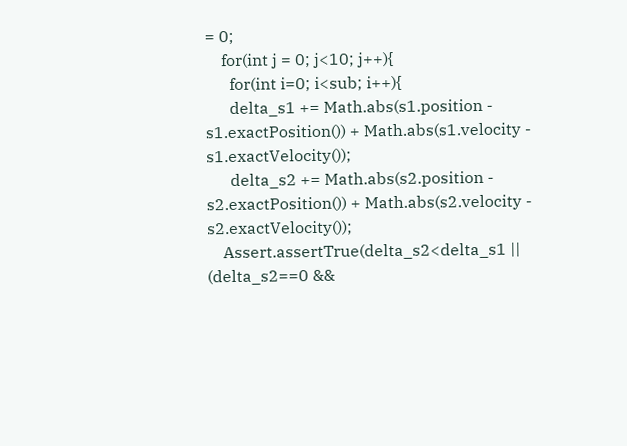= 0;
    for(int j = 0; j<10; j++){
      for(int i=0; i<sub; i++){
      delta_s1 += Math.abs(s1.position - s1.exactPosition()) + Math.abs(s1.velocity - s1.exactVelocity());
      delta_s2 += Math.abs(s2.position - s2.exactPosition()) + Math.abs(s2.velocity - s2.exactVelocity());
    Assert.assertTrue(delta_s2<delta_s1 || (delta_s2==0 &&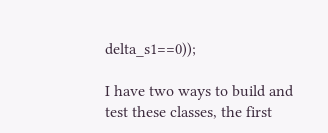delta_s1==0));

I have two ways to build and test these classes, the first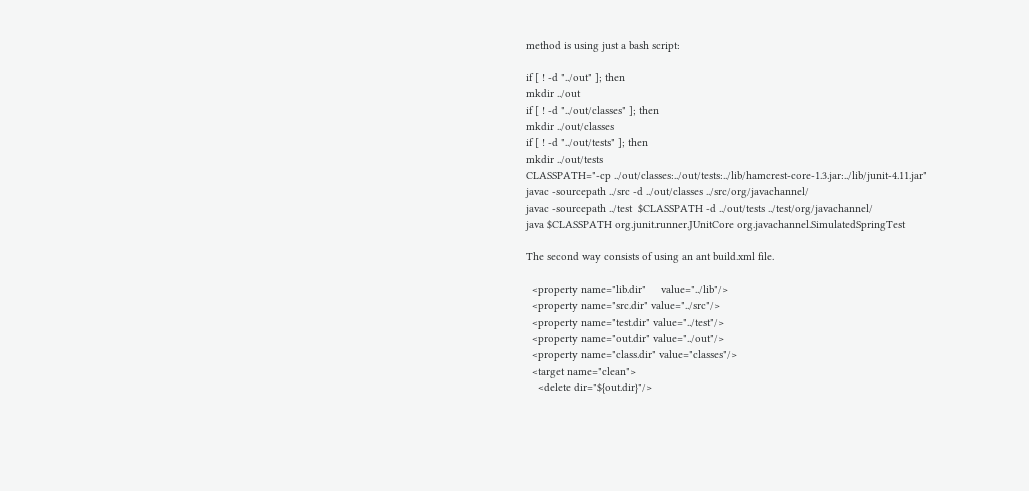method is using just a bash script:

if [ ! -d "../out" ]; then
mkdir ../out
if [ ! -d "../out/classes" ]; then
mkdir ../out/classes
if [ ! -d "../out/tests" ]; then
mkdir ../out/tests
CLASSPATH="-cp ../out/classes:../out/tests:../lib/hamcrest-core-1.3.jar:../lib/junit-4.11.jar"
javac -sourcepath ../src -d ../out/classes ../src/org/javachannel/
javac -sourcepath ../test  $CLASSPATH -d ../out/tests ../test/org/javachannel/
java $CLASSPATH org.junit.runner.JUnitCore org.javachannel.SimulatedSpringTest

The second way consists of using an ant build.xml file.

  <property name="lib.dir"     value="../lib"/>
  <property name="src.dir" value="../src"/>
  <property name="test.dir" value="../test"/>
  <property name="out.dir" value="../out"/>
  <property name="class.dir" value="classes"/>
  <target name="clean">
    <delete dir="${out.dir}"/>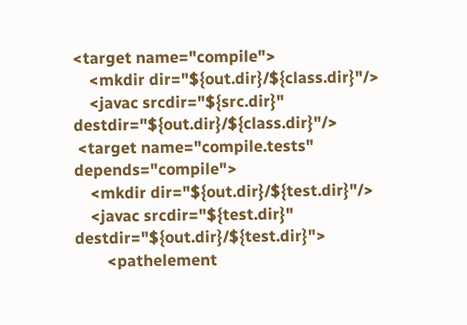<target name="compile">
    <mkdir dir="${out.dir}/${class.dir}"/>
    <javac srcdir="${src.dir}" destdir="${out.dir}/${class.dir}"/>
 <target name="compile.tests" depends="compile">
    <mkdir dir="${out.dir}/${test.dir}"/>
    <javac srcdir="${test.dir}" destdir="${out.dir}/${test.dir}">
        <pathelement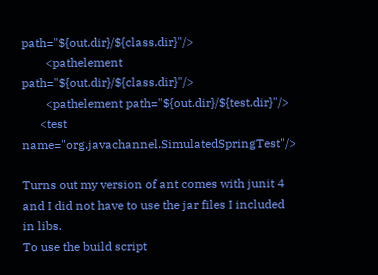path="${out.dir}/${class.dir}"/>
        <pathelement path="${out.dir}/${class.dir}"/>
        <pathelement path="${out.dir}/${test.dir}"/>
      <test name="org.javachannel.SimulatedSpringTest"/>

Turns out my version of ant comes with junit 4 and I did not have to use the jar files I included in libs.
To use the build script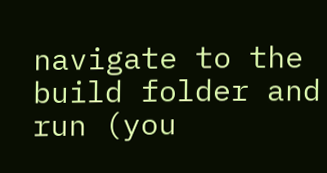navigate to the build folder and run (you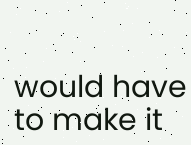would have to make it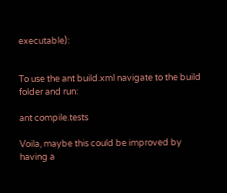executable):


To use the ant build.xml navigate to the build folder and run:

ant compile.tests

Voila, maybe this could be improved by having a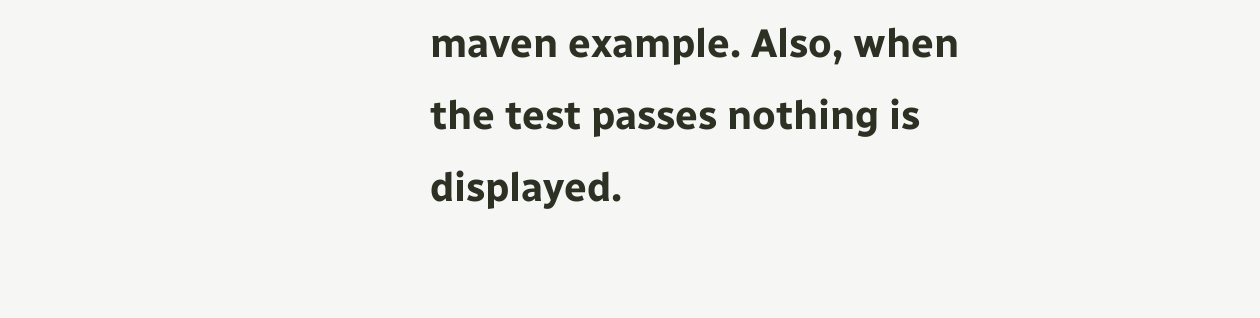maven example. Also, when the test passes nothing is displayed.